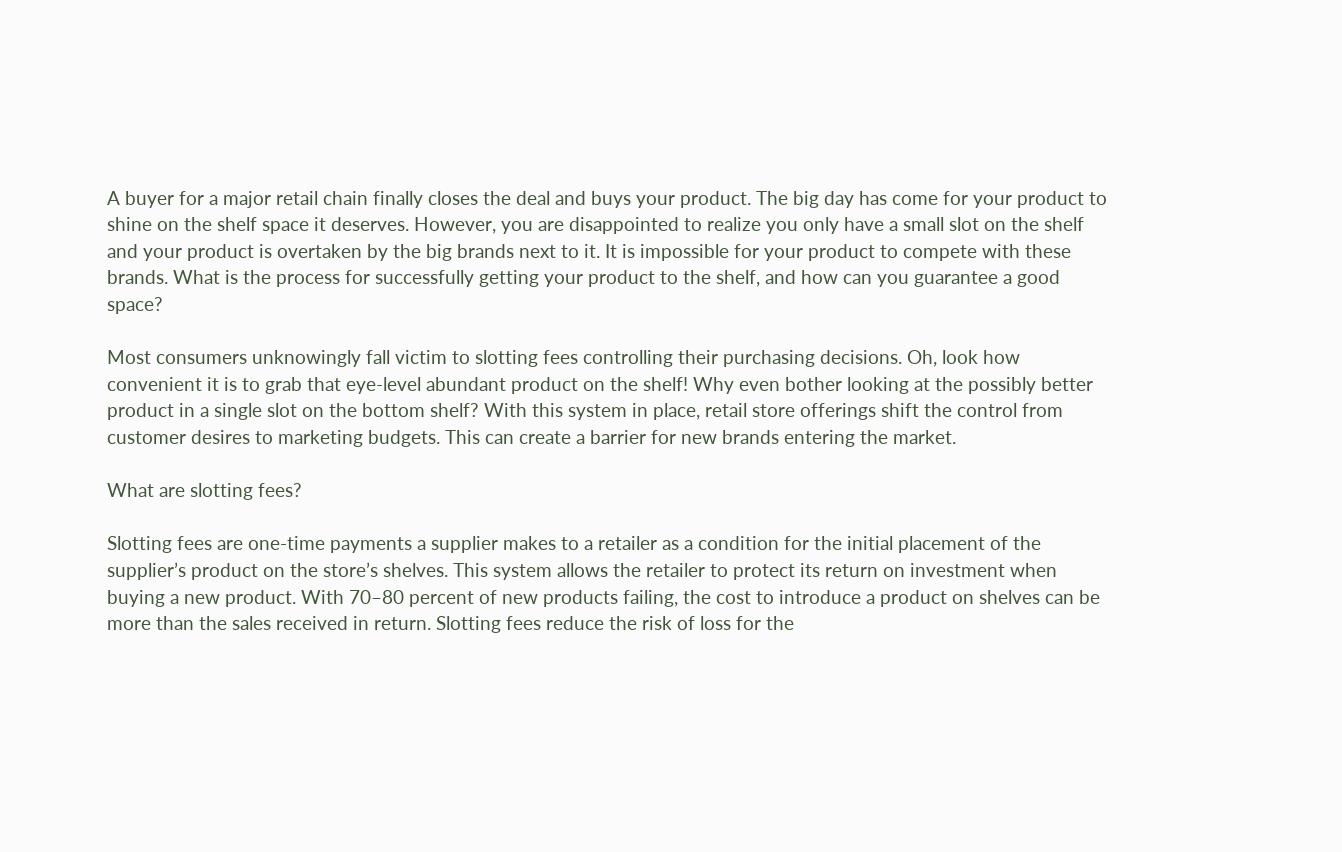A buyer for a major retail chain finally closes the deal and buys your product. The big day has come for your product to shine on the shelf space it deserves. However, you are disappointed to realize you only have a small slot on the shelf and your product is overtaken by the big brands next to it. It is impossible for your product to compete with these brands. What is the process for successfully getting your product to the shelf, and how can you guarantee a good space?

Most consumers unknowingly fall victim to slotting fees controlling their purchasing decisions. Oh, look how convenient it is to grab that eye-level abundant product on the shelf! Why even bother looking at the possibly better product in a single slot on the bottom shelf? With this system in place, retail store offerings shift the control from customer desires to marketing budgets. This can create a barrier for new brands entering the market.

What are slotting fees?

Slotting fees are one-time payments a supplier makes to a retailer as a condition for the initial placement of the supplier’s product on the store’s shelves. This system allows the retailer to protect its return on investment when buying a new product. With 70–80 percent of new products failing, the cost to introduce a product on shelves can be more than the sales received in return. Slotting fees reduce the risk of loss for the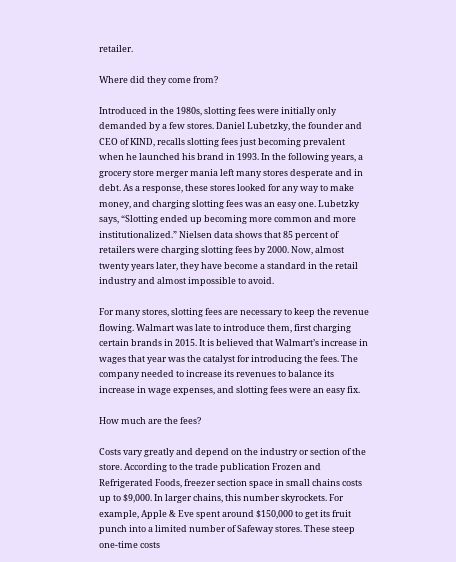retailer.

Where did they come from?

Introduced in the 1980s, slotting fees were initially only demanded by a few stores. Daniel Lubetzky, the founder and CEO of KIND, recalls slotting fees just becoming prevalent when he launched his brand in 1993. In the following years, a grocery store merger mania left many stores desperate and in debt. As a response, these stores looked for any way to make money, and charging slotting fees was an easy one. Lubetzky says, “Slotting ended up becoming more common and more institutionalized.” Nielsen data shows that 85 percent of retailers were charging slotting fees by 2000. Now, almost twenty years later, they have become a standard in the retail industry and almost impossible to avoid.

For many stores, slotting fees are necessary to keep the revenue flowing. Walmart was late to introduce them, first charging certain brands in 2015. It is believed that Walmart’s increase in wages that year was the catalyst for introducing the fees. The company needed to increase its revenues to balance its increase in wage expenses, and slotting fees were an easy fix.

How much are the fees?

Costs vary greatly and depend on the industry or section of the store. According to the trade publication Frozen and Refrigerated Foods, freezer section space in small chains costs up to $9,000. In larger chains, this number skyrockets. For example, Apple & Eve spent around $150,000 to get its fruit punch into a limited number of Safeway stores. These steep one-time costs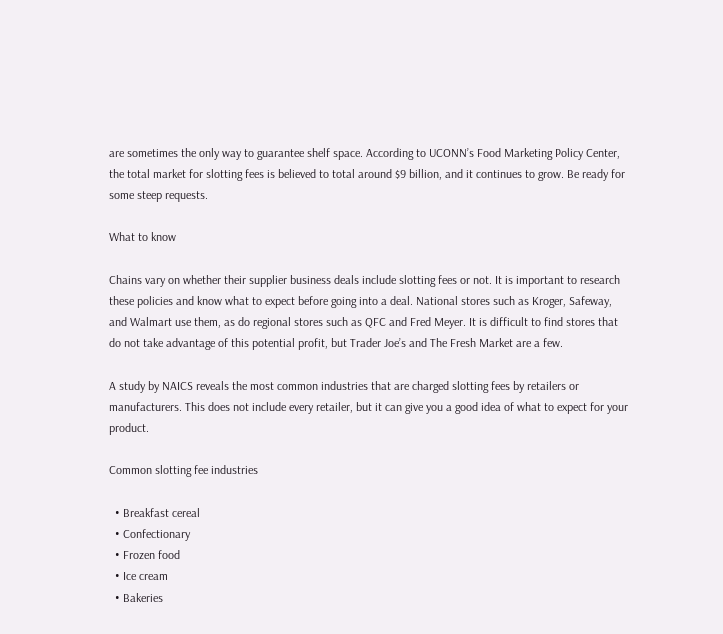are sometimes the only way to guarantee shelf space. According to UCONN’s Food Marketing Policy Center, the total market for slotting fees is believed to total around $9 billion, and it continues to grow. Be ready for some steep requests.

What to know

Chains vary on whether their supplier business deals include slotting fees or not. It is important to research these policies and know what to expect before going into a deal. National stores such as Kroger, Safeway, and Walmart use them, as do regional stores such as QFC and Fred Meyer. It is difficult to find stores that do not take advantage of this potential profit, but Trader Joe’s and The Fresh Market are a few.

A study by NAICS reveals the most common industries that are charged slotting fees by retailers or manufacturers. This does not include every retailer, but it can give you a good idea of what to expect for your product.

Common slotting fee industries

  • Breakfast cereal
  • Confectionary
  • Frozen food
  • Ice cream
  • Bakeries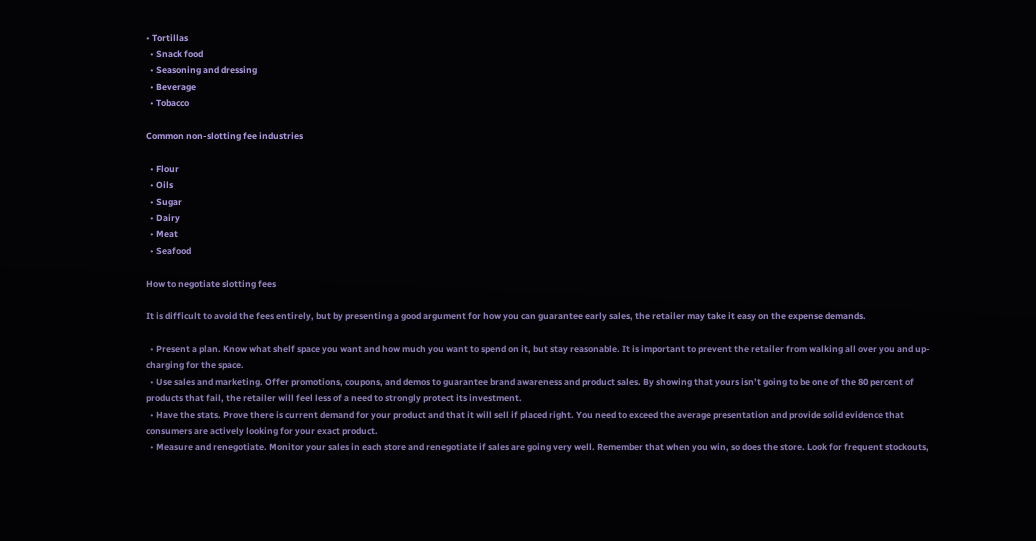• Tortillas
  • Snack food
  • Seasoning and dressing
  • Beverage
  • Tobacco

Common non-slotting fee industries

  • Flour
  • Oils
  • Sugar
  • Dairy
  • Meat
  • Seafood

How to negotiate slotting fees

It is difficult to avoid the fees entirely, but by presenting a good argument for how you can guarantee early sales, the retailer may take it easy on the expense demands.

  • Present a plan. Know what shelf space you want and how much you want to spend on it, but stay reasonable. It is important to prevent the retailer from walking all over you and up-charging for the space.
  • Use sales and marketing. Offer promotions, coupons, and demos to guarantee brand awareness and product sales. By showing that yours isn’t going to be one of the 80 percent of products that fail, the retailer will feel less of a need to strongly protect its investment.
  • Have the stats. Prove there is current demand for your product and that it will sell if placed right. You need to exceed the average presentation and provide solid evidence that consumers are actively looking for your exact product.
  • Measure and renegotiate. Monitor your sales in each store and renegotiate if sales are going very well. Remember that when you win, so does the store. Look for frequent stockouts,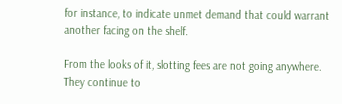for instance, to indicate unmet demand that could warrant another facing on the shelf.

From the looks of it, slotting fees are not going anywhere. They continue to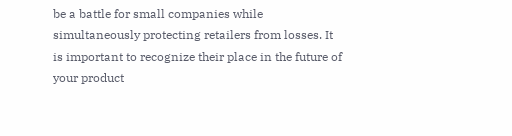be a battle for small companies while simultaneously protecting retailers from losses. It is important to recognize their place in the future of your product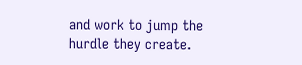and work to jump the hurdle they create.